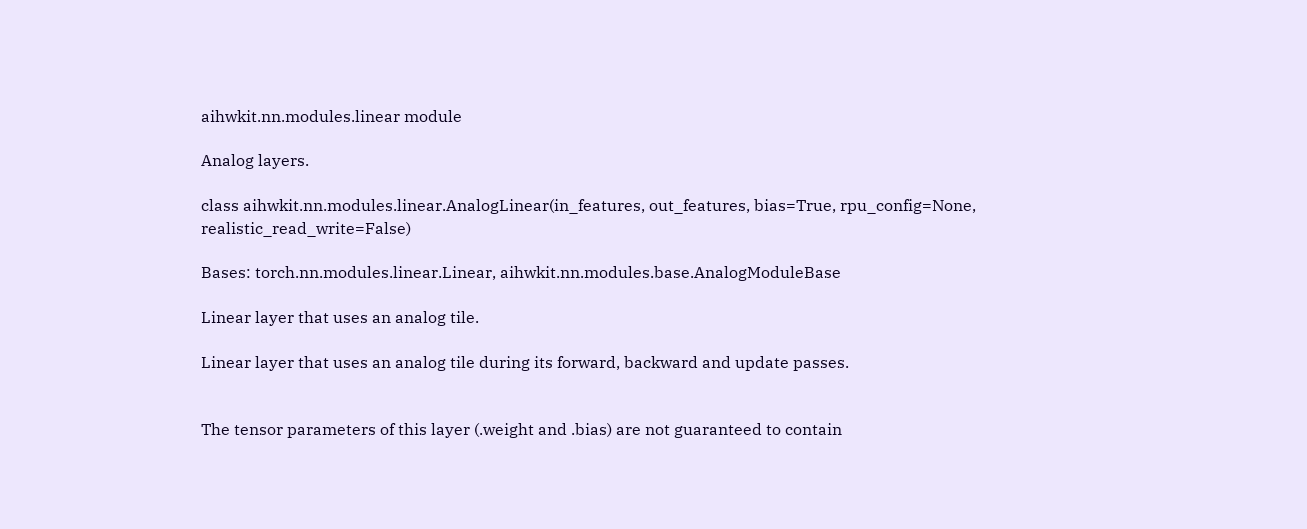aihwkit.nn.modules.linear module

Analog layers.

class aihwkit.nn.modules.linear.AnalogLinear(in_features, out_features, bias=True, rpu_config=None, realistic_read_write=False)

Bases: torch.nn.modules.linear.Linear, aihwkit.nn.modules.base.AnalogModuleBase

Linear layer that uses an analog tile.

Linear layer that uses an analog tile during its forward, backward and update passes.


The tensor parameters of this layer (.weight and .bias) are not guaranteed to contain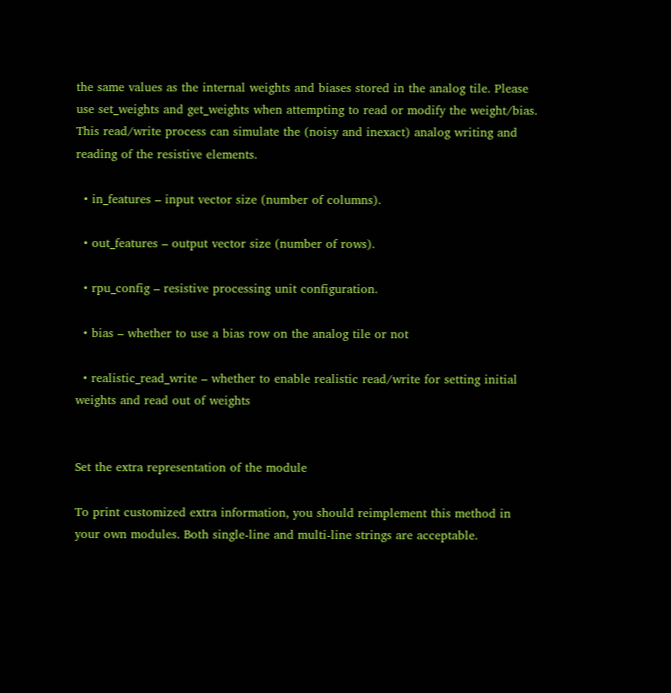the same values as the internal weights and biases stored in the analog tile. Please use set_weights and get_weights when attempting to read or modify the weight/bias. This read/write process can simulate the (noisy and inexact) analog writing and reading of the resistive elements.

  • in_features – input vector size (number of columns).

  • out_features – output vector size (number of rows).

  • rpu_config – resistive processing unit configuration.

  • bias – whether to use a bias row on the analog tile or not

  • realistic_read_write – whether to enable realistic read/write for setting initial weights and read out of weights


Set the extra representation of the module

To print customized extra information, you should reimplement this method in your own modules. Both single-line and multi-line strings are acceptable.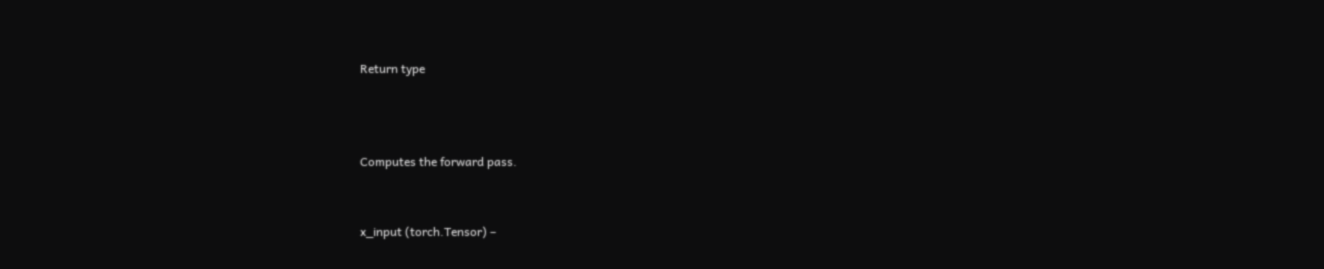Return type



Computes the forward pass.


x_input (torch.Tensor) –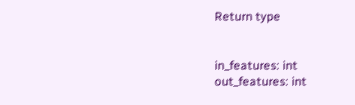Return type


in_features: int
out_features: int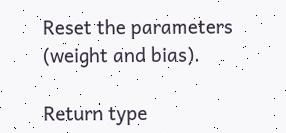Reset the parameters (weight and bias).

Return type